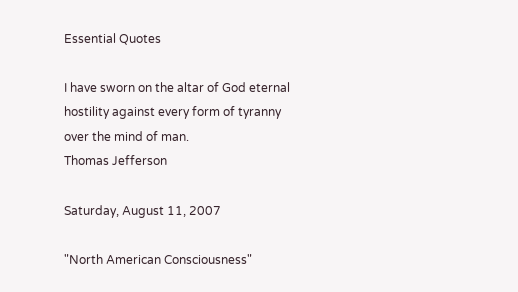Essential Quotes

I have sworn on the altar of God eternal hostility against every form of tyranny over the mind of man.
Thomas Jefferson

Saturday, August 11, 2007

"North American Consciousness"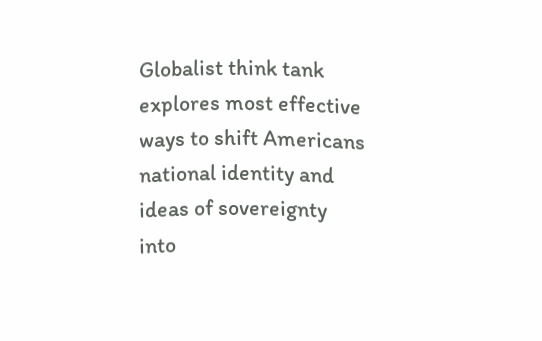Globalist think tank explores most effective ways to shift Americans national identity and ideas of sovereignty into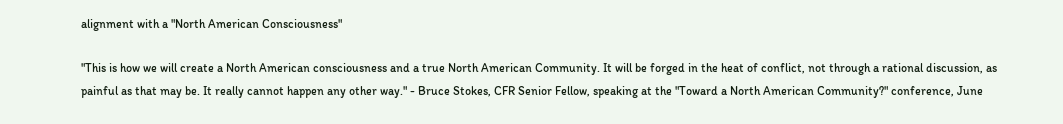alignment with a "North American Consciousness"

"This is how we will create a North American consciousness and a true North American Community. It will be forged in the heat of conflict, not through a rational discussion, as painful as that may be. It really cannot happen any other way." - Bruce Stokes, CFR Senior Fellow, speaking at the "Toward a North American Community?" conference, June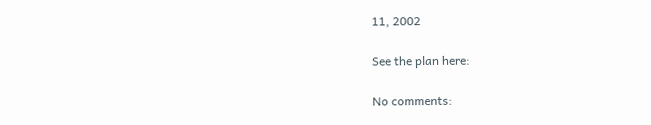11, 2002

See the plan here:

No comments: